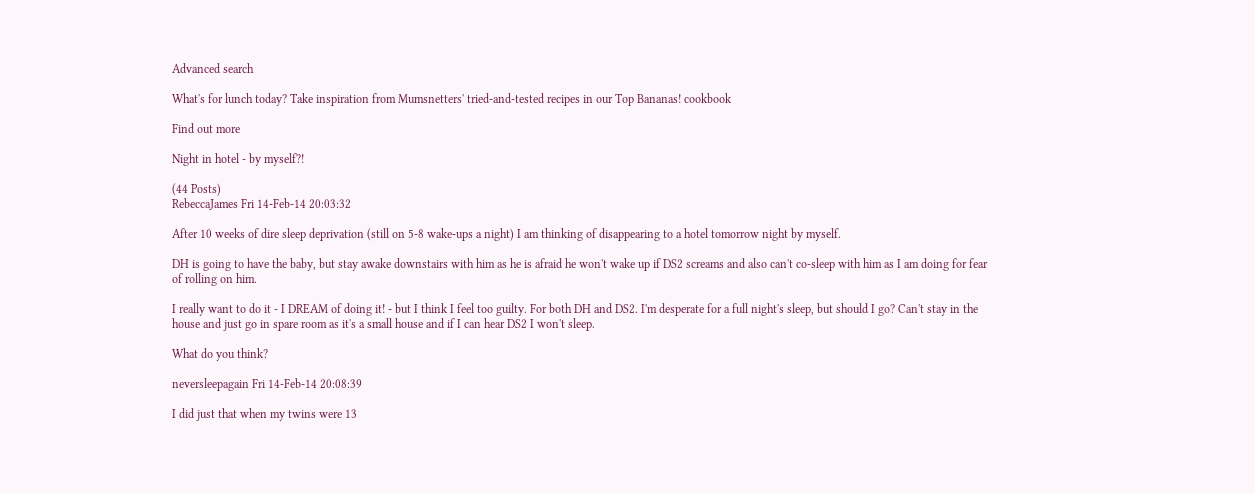Advanced search

What's for lunch today? Take inspiration from Mumsnetters' tried-and-tested recipes in our Top Bananas! cookbook

Find out more

Night in hotel - by myself?!

(44 Posts)
RebeccaJames Fri 14-Feb-14 20:03:32

After 10 weeks of dire sleep deprivation (still on 5-8 wake-ups a night) I am thinking of disappearing to a hotel tomorrow night by myself.

DH is going to have the baby, but stay awake downstairs with him as he is afraid he won't wake up if DS2 screams and also can't co-sleep with him as I am doing for fear of rolling on him.

I really want to do it - I DREAM of doing it! - but I think I feel too guilty. For both DH and DS2. I'm desperate for a full night's sleep, but should I go? Can't stay in the house and just go in spare room as it's a small house and if I can hear DS2 I won't sleep.

What do you think?

neversleepagain Fri 14-Feb-14 20:08:39

I did just that when my twins were 13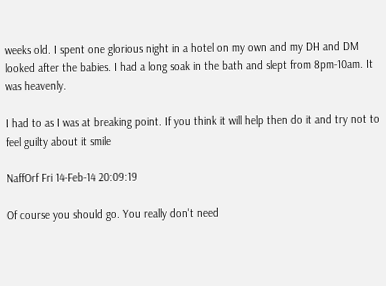weeks old. I spent one glorious night in a hotel on my own and my DH and DM looked after the babies. I had a long soak in the bath and slept from 8pm-10am. It was heavenly.

I had to as I was at breaking point. If you think it will help then do it and try not to feel guilty about it smile

NaffOrf Fri 14-Feb-14 20:09:19

Of course you should go. You really don't need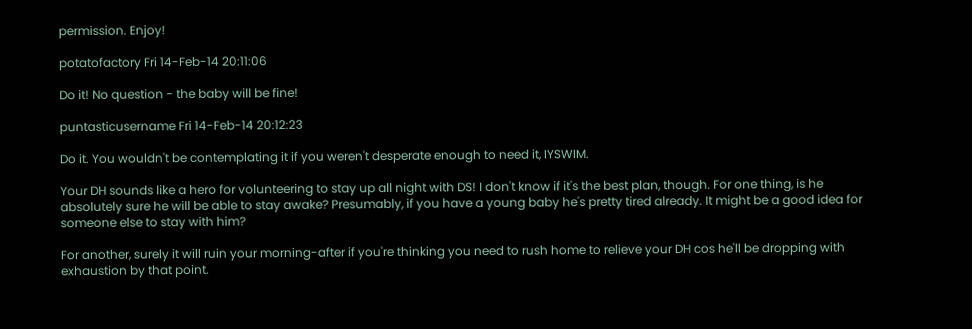permission. Enjoy!

potatofactory Fri 14-Feb-14 20:11:06

Do it! No question - the baby will be fine!

puntasticusername Fri 14-Feb-14 20:12:23

Do it. You wouldn't be contemplating it if you weren't desperate enough to need it, IYSWIM.

Your DH sounds like a hero for volunteering to stay up all night with DS! I don't know if it's the best plan, though. For one thing, is he absolutely sure he will be able to stay awake? Presumably, if you have a young baby he's pretty tired already. It might be a good idea for someone else to stay with him?

For another, surely it will ruin your morning-after if you're thinking you need to rush home to relieve your DH cos he'll be dropping with exhaustion by that point.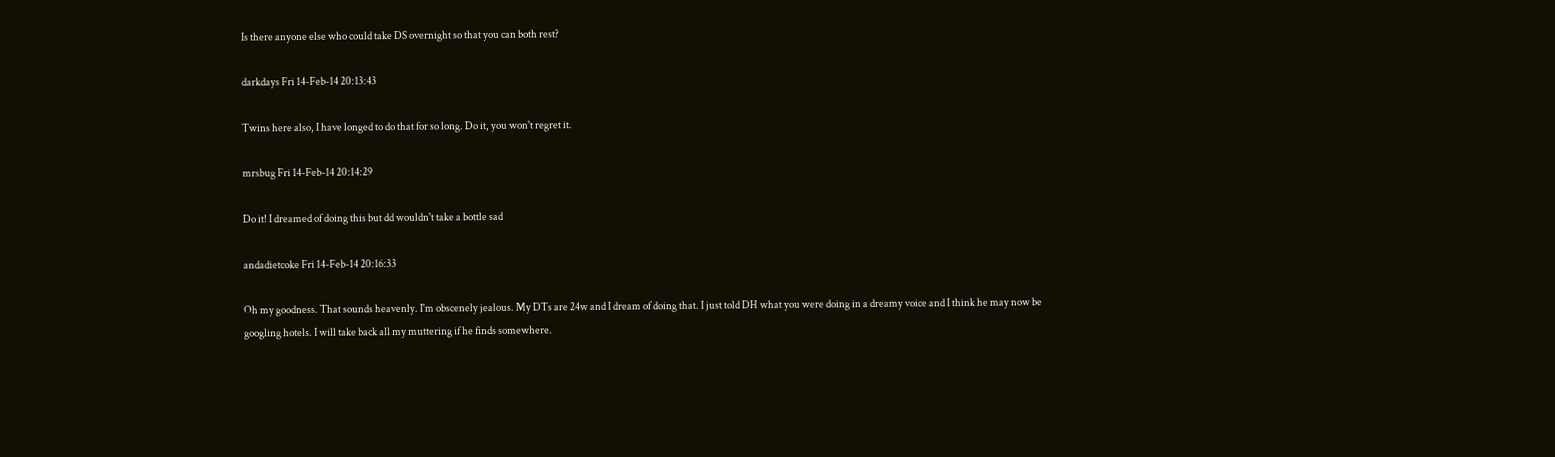Is there anyone else who could take DS overnight so that you can both rest?

darkdays Fri 14-Feb-14 20:13:43

Twins here also, I have longed to do that for so long. Do it, you won't regret it.

mrsbug Fri 14-Feb-14 20:14:29

Do it! I dreamed of doing this but dd wouldn't take a bottle sad

andadietcoke Fri 14-Feb-14 20:16:33

Oh my goodness. That sounds heavenly. I'm obscenely jealous. My DTs are 24w and I dream of doing that. I just told DH what you were doing in a dreamy voice and I think he may now be googling hotels. I will take back all my muttering if he finds somewhere.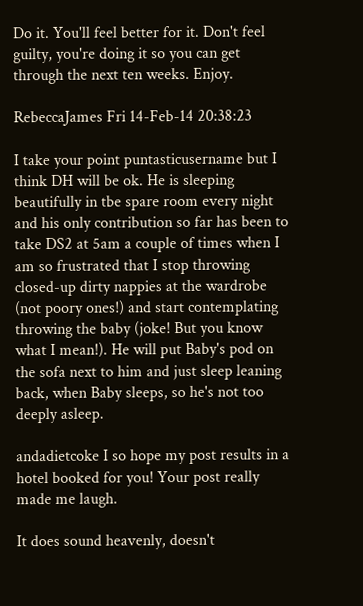Do it. You'll feel better for it. Don't feel guilty, you're doing it so you can get through the next ten weeks. Enjoy.

RebeccaJames Fri 14-Feb-14 20:38:23

I take your point puntasticusername but I think DH will be ok. He is sleeping beautifully in tbe spare room every night and his only contribution so far has been to take DS2 at 5am a couple of times when I am so frustrated that I stop throwing closed-up dirty nappies at the wardrobe (not poory ones!) and start contemplating throwing the baby (joke! But you know what I mean!). He will put Baby's pod on the sofa next to him and just sleep leaning back, when Baby sleeps, so he's not too deeply asleep.

andadietcoke I so hope my post results in a hotel booked for you! Your post really made me laugh.

It does sound heavenly, doesn't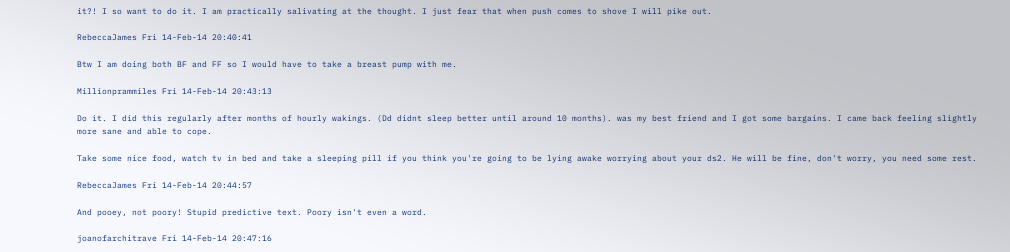it?! I so want to do it. I am practically salivating at the thought. I just fear that when push comes to shove I will pike out.

RebeccaJames Fri 14-Feb-14 20:40:41

Btw I am doing both BF and FF so I would have to take a breast pump with me.

Millionprammiles Fri 14-Feb-14 20:43:13

Do it. I did this regularly after months of hourly wakings. (Dd didnt sleep better until around 10 months). was my best friend and I got some bargains. I came back feeling slightly more sane and able to cope.

Take some nice food, watch tv in bed and take a sleeping pill if you think you're going to be lying awake worrying about your ds2. He will be fine, don't worry, you need some rest.

RebeccaJames Fri 14-Feb-14 20:44:57

And pooey, not poory! Stupid predictive text. Poory isn't even a word.

joanofarchitrave Fri 14-Feb-14 20:47:16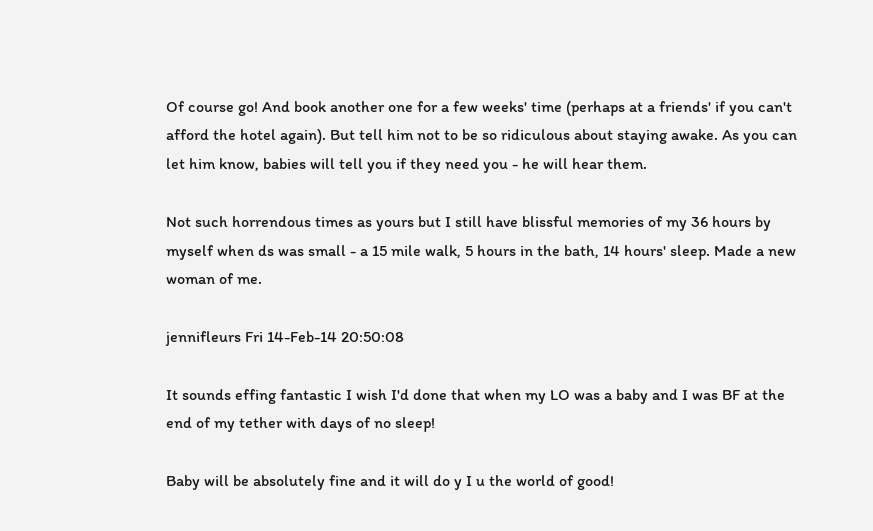Of course go! And book another one for a few weeks' time (perhaps at a friends' if you can't afford the hotel again). But tell him not to be so ridiculous about staying awake. As you can let him know, babies will tell you if they need you - he will hear them.

Not such horrendous times as yours but I still have blissful memories of my 36 hours by myself when ds was small - a 15 mile walk, 5 hours in the bath, 14 hours' sleep. Made a new woman of me.

jennifleurs Fri 14-Feb-14 20:50:08

It sounds effing fantastic I wish I'd done that when my LO was a baby and I was BF at the end of my tether with days of no sleep!

Baby will be absolutely fine and it will do y I u the world of good!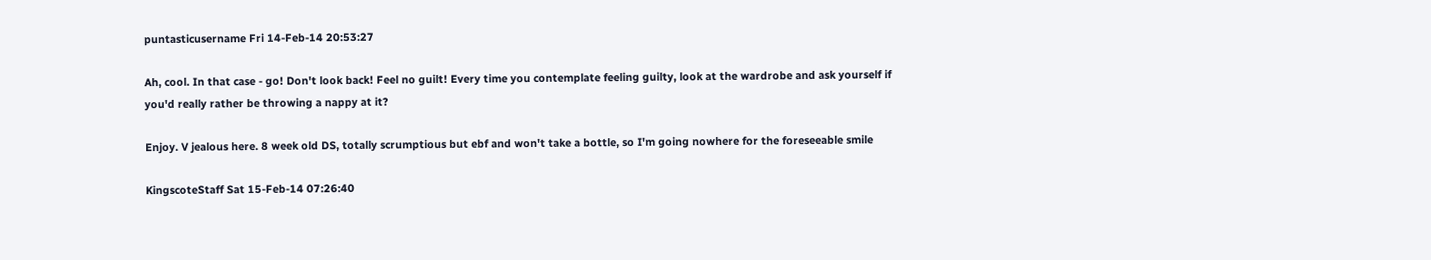puntasticusername Fri 14-Feb-14 20:53:27

Ah, cool. In that case - go! Don't look back! Feel no guilt! Every time you contemplate feeling guilty, look at the wardrobe and ask yourself if you'd really rather be throwing a nappy at it?

Enjoy. V jealous here. 8 week old DS, totally scrumptious but ebf and won't take a bottle, so I'm going nowhere for the foreseeable smile

KingscoteStaff Sat 15-Feb-14 07:26:40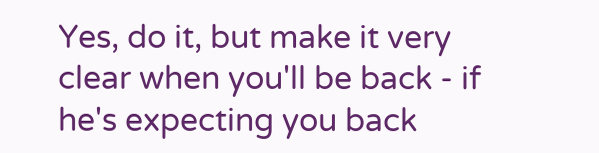Yes, do it, but make it very clear when you'll be back - if he's expecting you back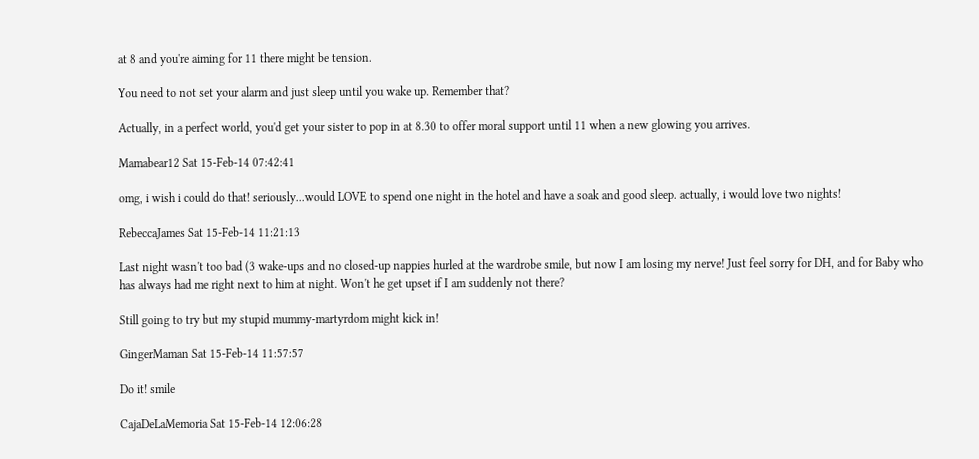at 8 and you're aiming for 11 there might be tension.

You need to not set your alarm and just sleep until you wake up. Remember that?

Actually, in a perfect world, you'd get your sister to pop in at 8.30 to offer moral support until 11 when a new glowing you arrives.

Mamabear12 Sat 15-Feb-14 07:42:41

omg, i wish i could do that! seriously...would LOVE to spend one night in the hotel and have a soak and good sleep. actually, i would love two nights!

RebeccaJames Sat 15-Feb-14 11:21:13

Last night wasn't too bad (3 wake-ups and no closed-up nappies hurled at the wardrobe smile, but now I am losing my nerve! Just feel sorry for DH, and for Baby who has always had me right next to him at night. Won't he get upset if I am suddenly not there?

Still going to try but my stupid mummy-martyrdom might kick in!

GingerMaman Sat 15-Feb-14 11:57:57

Do it! smile

CajaDeLaMemoria Sat 15-Feb-14 12:06:28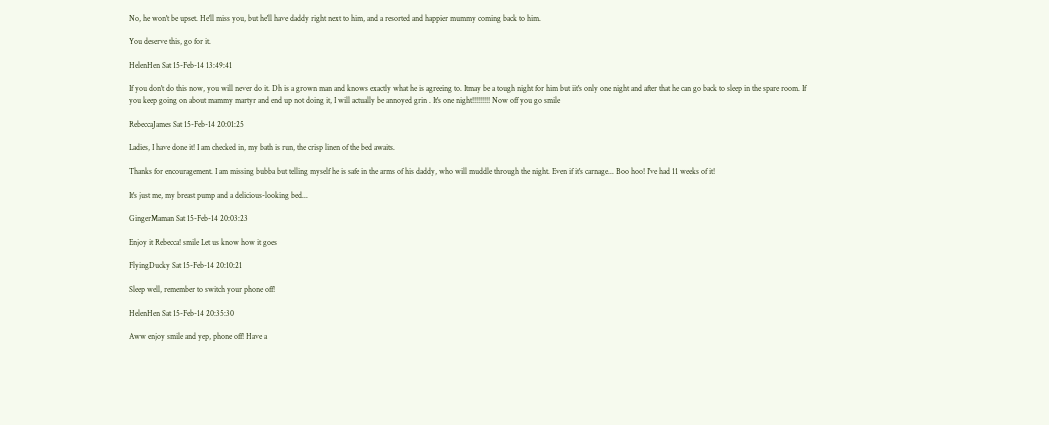No, he won't be upset. He'll miss you, but he'll have daddy right next to him, and a resorted and happier mummy coming back to him.

You deserve this, go for it.

HelenHen Sat 15-Feb-14 13:49:41

If you don't do this now, you will never do it. Dh is a grown man and knows exactly what he is agreeing to. Itmay be a tough night for him but iit's only one night and after that he can go back to sleep in the spare room. If you keep going on about mammy martyr and end up not doing it, I will actually be annoyed grin . It's one night!!!!!!!!! Now off you go smile

RebeccaJames Sat 15-Feb-14 20:01:25

Ladies, I have done it! I am checked in, my bath is run, the crisp linen of the bed awaits.

Thanks for encouragement. I am missing bubba but telling myself he is safe in the arms of his daddy, who will muddle through the night. Even if it's carnage... Boo hoo! I've had 11 weeks of it!

It's just me, my breast pump and a delicious-looking bed...

GingerMaman Sat 15-Feb-14 20:03:23

Enjoy it Rebecca! smile Let us know how it goes

FlyingDucky Sat 15-Feb-14 20:10:21

Sleep well, remember to switch your phone off!

HelenHen Sat 15-Feb-14 20:35:30

Aww enjoy smile and yep, phone off! Have a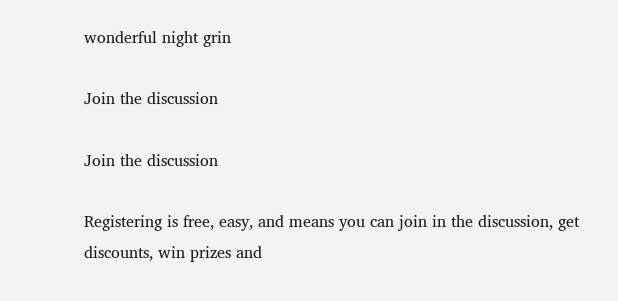wonderful night grin

Join the discussion

Join the discussion

Registering is free, easy, and means you can join in the discussion, get discounts, win prizes and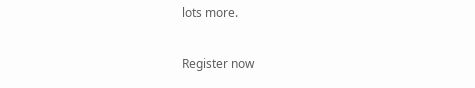lots more.

Register now